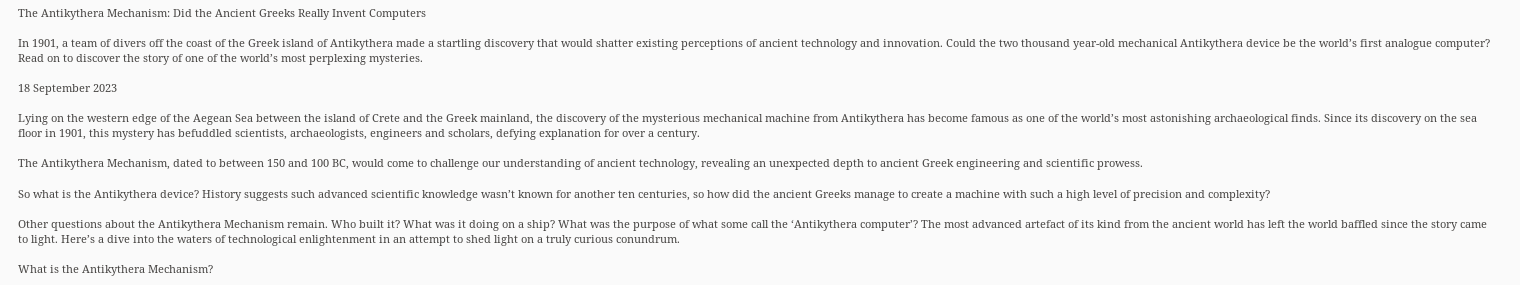The Antikythera Mechanism: Did the Ancient Greeks Really Invent Computers

In 1901, a team of divers off the coast of the Greek island of Antikythera made a startling discovery that would shatter existing perceptions of ancient technology and innovation. Could the two thousand year-old mechanical Antikythera device be the world’s first analogue computer? Read on to discover the story of one of the world’s most perplexing mysteries.

18 September 2023

Lying on the western edge of the Aegean Sea between the island of Crete and the Greek mainland, the discovery of the mysterious mechanical machine from Antikythera has become famous as one of the world’s most astonishing archaeological finds. Since its discovery on the sea floor in 1901, this mystery has befuddled scientists, archaeologists, engineers and scholars, defying explanation for over a century.

The Antikythera Mechanism, dated to between 150 and 100 BC, would come to challenge our understanding of ancient technology, revealing an unexpected depth to ancient Greek engineering and scientific prowess.

So what is the Antikythera device? History suggests such advanced scientific knowledge wasn’t known for another ten centuries, so how did the ancient Greeks manage to create a machine with such a high level of precision and complexity?

Other questions about the Antikythera Mechanism remain. Who built it? What was it doing on a ship? What was the purpose of what some call the ‘Antikythera computer’? The most advanced artefact of its kind from the ancient world has left the world baffled since the story came to light. Here’s a dive into the waters of technological enlightenment in an attempt to shed light on a truly curious conundrum.

What is the Antikythera Mechanism?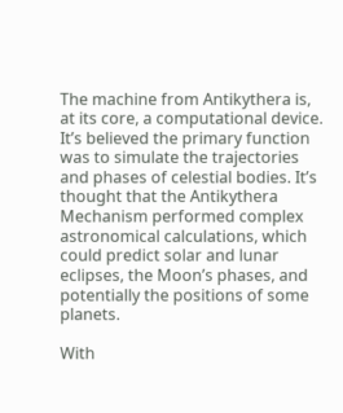The machine from Antikythera is, at its core, a computational device. It’s believed the primary function was to simulate the trajectories and phases of celestial bodies. It’s thought that the Antikythera Mechanism performed complex astronomical calculations, which could predict solar and lunar eclipses, the Moon’s phases, and potentially the positions of some planets.

With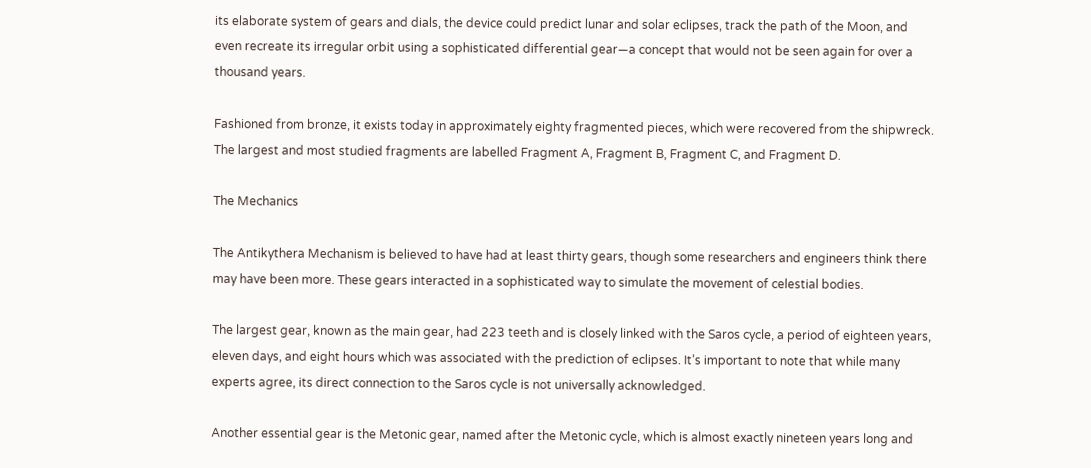its elaborate system of gears and dials, the device could predict lunar and solar eclipses, track the path of the Moon, and even recreate its irregular orbit using a sophisticated differential gear—a concept that would not be seen again for over a thousand years.

Fashioned from bronze, it exists today in approximately eighty fragmented pieces, which were recovered from the shipwreck. The largest and most studied fragments are labelled Fragment A, Fragment B, Fragment C, and Fragment D.

The Mechanics

The Antikythera Mechanism is believed to have had at least thirty gears, though some researchers and engineers think there may have been more. These gears interacted in a sophisticated way to simulate the movement of celestial bodies.

The largest gear, known as the main gear, had 223 teeth and is closely linked with the Saros cycle, a period of eighteen years, eleven days, and eight hours which was associated with the prediction of eclipses. It’s important to note that while many experts agree, its direct connection to the Saros cycle is not universally acknowledged.

Another essential gear is the Metonic gear, named after the Metonic cycle, which is almost exactly nineteen years long and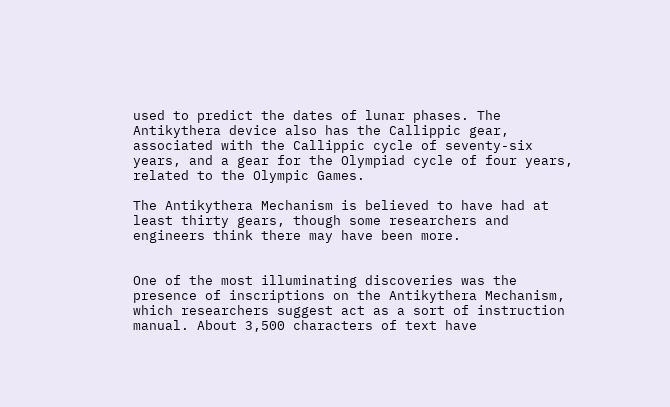used to predict the dates of lunar phases. The Antikythera device also has the Callippic gear, associated with the Callippic cycle of seventy-six years, and a gear for the Olympiad cycle of four years, related to the Olympic Games.

The Antikythera Mechanism is believed to have had at least thirty gears, though some researchers and engineers think there may have been more.


One of the most illuminating discoveries was the presence of inscriptions on the Antikythera Mechanism, which researchers suggest act as a sort of instruction manual. About 3,500 characters of text have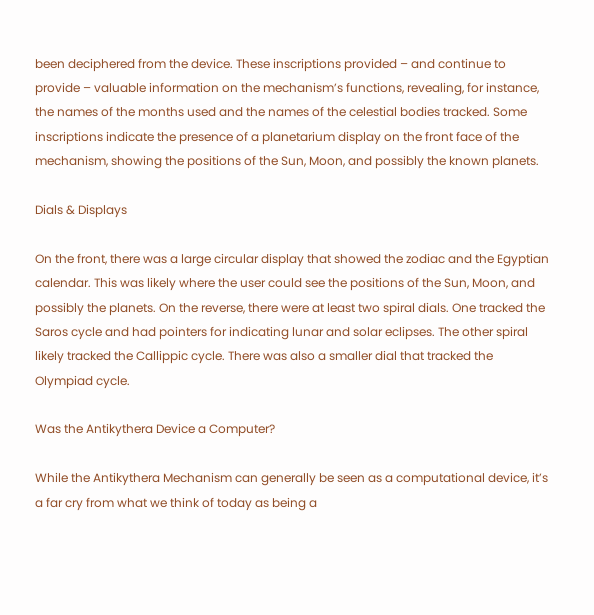been deciphered from the device. These inscriptions provided – and continue to provide – valuable information on the mechanism’s functions, revealing, for instance, the names of the months used and the names of the celestial bodies tracked. Some inscriptions indicate the presence of a planetarium display on the front face of the mechanism, showing the positions of the Sun, Moon, and possibly the known planets.

Dials & Displays

On the front, there was a large circular display that showed the zodiac and the Egyptian calendar. This was likely where the user could see the positions of the Sun, Moon, and possibly the planets. On the reverse, there were at least two spiral dials. One tracked the Saros cycle and had pointers for indicating lunar and solar eclipses. The other spiral likely tracked the Callippic cycle. There was also a smaller dial that tracked the Olympiad cycle.

Was the Antikythera Device a Computer?

While the Antikythera Mechanism can generally be seen as a computational device, it’s a far cry from what we think of today as being a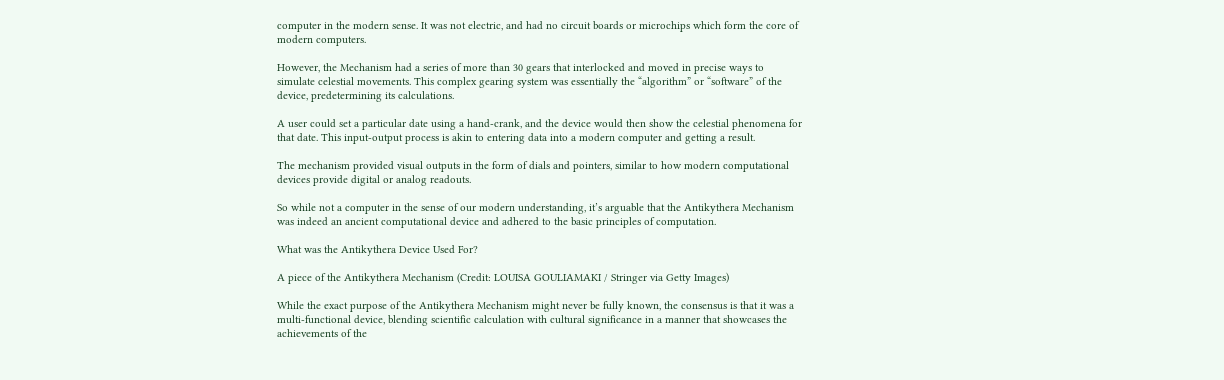computer in the modern sense. It was not electric, and had no circuit boards or microchips which form the core of modern computers.

However, the Mechanism had a series of more than 30 gears that interlocked and moved in precise ways to simulate celestial movements. This complex gearing system was essentially the “algorithm” or “software” of the device, predetermining its calculations.

A user could set a particular date using a hand-crank, and the device would then show the celestial phenomena for that date. This input-output process is akin to entering data into a modern computer and getting a result.

The mechanism provided visual outputs in the form of dials and pointers, similar to how modern computational devices provide digital or analog readouts.

So while not a computer in the sense of our modern understanding, it’s arguable that the Antikythera Mechanism was indeed an ancient computational device and adhered to the basic principles of computation.

What was the Antikythera Device Used For?

A piece of the Antikythera Mechanism (Credit: LOUISA GOULIAMAKI / Stringer via Getty Images)

While the exact purpose of the Antikythera Mechanism might never be fully known, the consensus is that it was a multi-functional device, blending scientific calculation with cultural significance in a manner that showcases the achievements of the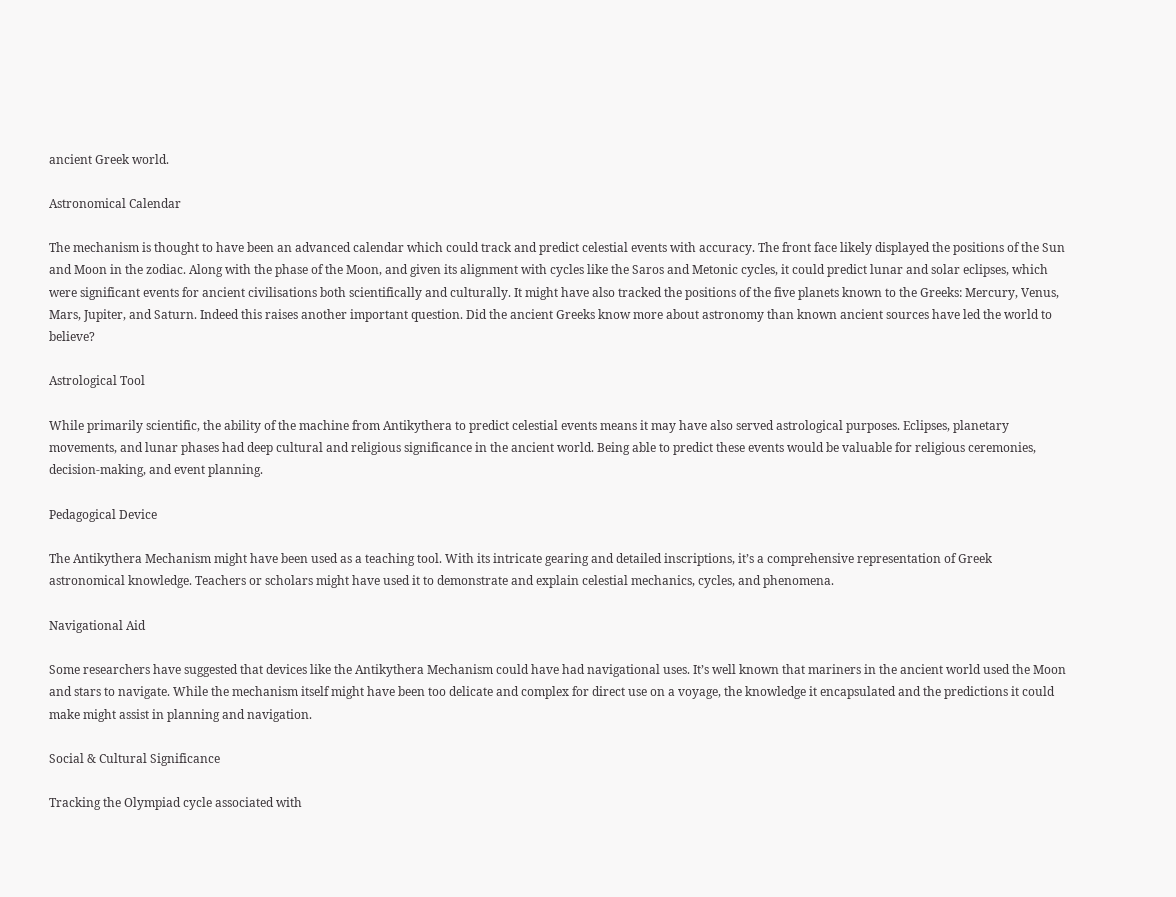ancient Greek world.

Astronomical Calendar

The mechanism is thought to have been an advanced calendar which could track and predict celestial events with accuracy. The front face likely displayed the positions of the Sun and Moon in the zodiac. Along with the phase of the Moon, and given its alignment with cycles like the Saros and Metonic cycles, it could predict lunar and solar eclipses, which were significant events for ancient civilisations both scientifically and culturally. It might have also tracked the positions of the five planets known to the Greeks: Mercury, Venus, Mars, Jupiter, and Saturn. Indeed this raises another important question. Did the ancient Greeks know more about astronomy than known ancient sources have led the world to believe?

Astrological Tool

While primarily scientific, the ability of the machine from Antikythera to predict celestial events means it may have also served astrological purposes. Eclipses, planetary movements, and lunar phases had deep cultural and religious significance in the ancient world. Being able to predict these events would be valuable for religious ceremonies, decision-making, and event planning.

Pedagogical Device

The Antikythera Mechanism might have been used as a teaching tool. With its intricate gearing and detailed inscriptions, it’s a comprehensive representation of Greek astronomical knowledge. Teachers or scholars might have used it to demonstrate and explain celestial mechanics, cycles, and phenomena.

Navigational Aid

Some researchers have suggested that devices like the Antikythera Mechanism could have had navigational uses. It’s well known that mariners in the ancient world used the Moon and stars to navigate. While the mechanism itself might have been too delicate and complex for direct use on a voyage, the knowledge it encapsulated and the predictions it could make might assist in planning and navigation.

Social & Cultural Significance

Tracking the Olympiad cycle associated with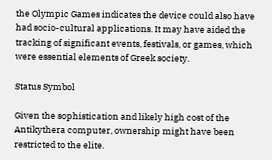the Olympic Games indicates the device could also have had socio-cultural applications. It may have aided the tracking of significant events, festivals, or games, which were essential elements of Greek society.

Status Symbol

Given the sophistication and likely high cost of the Antikythera computer, ownership might have been restricted to the elite.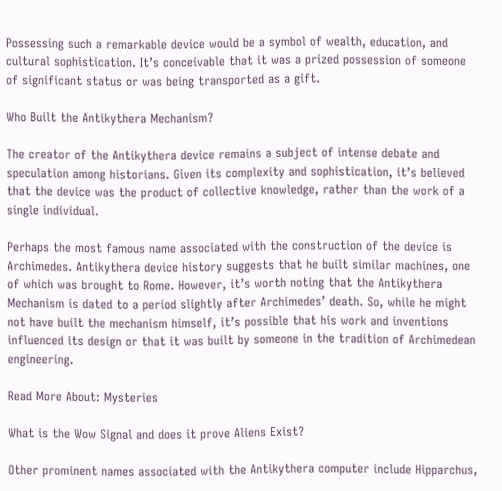Possessing such a remarkable device would be a symbol of wealth, education, and cultural sophistication. It’s conceivable that it was a prized possession of someone of significant status or was being transported as a gift.

Who Built the Antikythera Mechanism?

The creator of the Antikythera device remains a subject of intense debate and speculation among historians. Given its complexity and sophistication, it’s believed that the device was the product of collective knowledge, rather than the work of a single individual.

Perhaps the most famous name associated with the construction of the device is Archimedes. Antikythera device history suggests that he built similar machines, one of which was brought to Rome. However, it’s worth noting that the Antikythera Mechanism is dated to a period slightly after Archimedes’ death. So, while he might not have built the mechanism himself, it’s possible that his work and inventions influenced its design or that it was built by someone in the tradition of Archimedean engineering.

Read More About: Mysteries

What is the Wow Signal and does it prove Aliens Exist?

Other prominent names associated with the Antikythera computer include Hipparchus,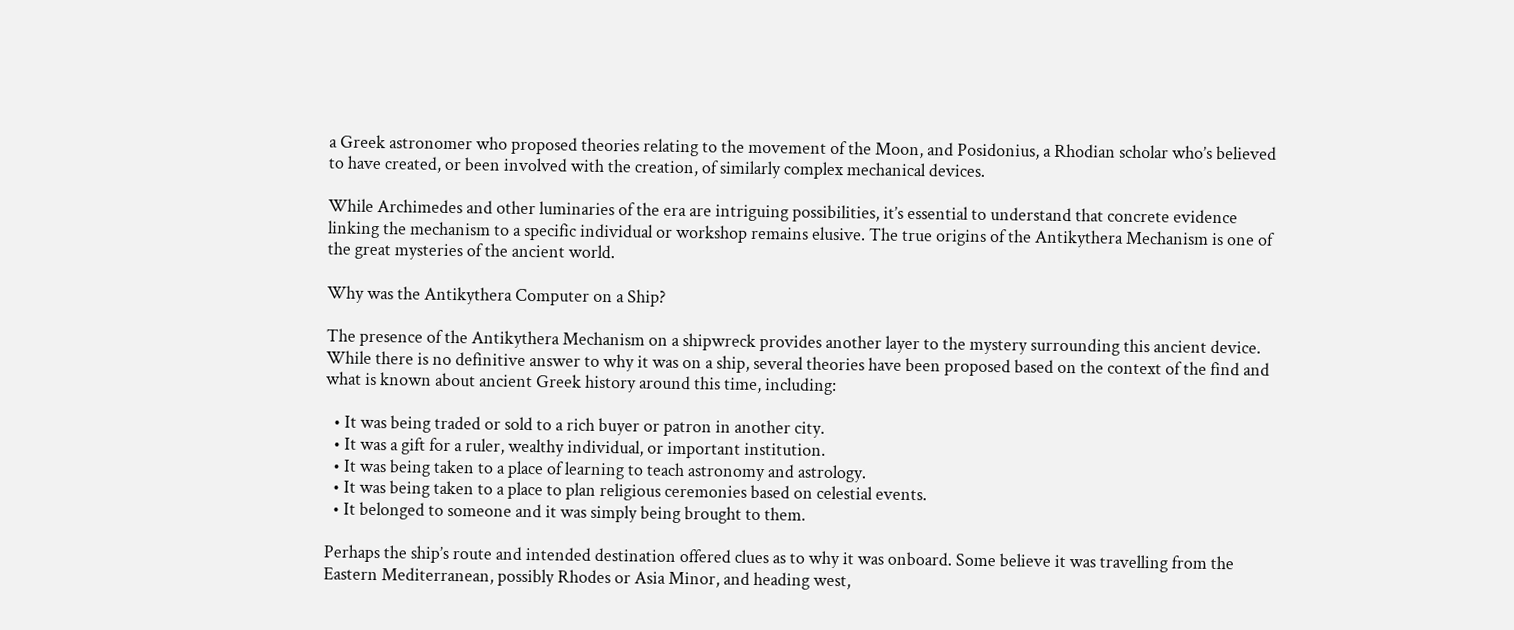a Greek astronomer who proposed theories relating to the movement of the Moon, and Posidonius, a Rhodian scholar who’s believed to have created, or been involved with the creation, of similarly complex mechanical devices.

While Archimedes and other luminaries of the era are intriguing possibilities, it’s essential to understand that concrete evidence linking the mechanism to a specific individual or workshop remains elusive. The true origins of the Antikythera Mechanism is one of the great mysteries of the ancient world.

Why was the Antikythera Computer on a Ship?

The presence of the Antikythera Mechanism on a shipwreck provides another layer to the mystery surrounding this ancient device. While there is no definitive answer to why it was on a ship, several theories have been proposed based on the context of the find and what is known about ancient Greek history around this time, including:

  • It was being traded or sold to a rich buyer or patron in another city.
  • It was a gift for a ruler, wealthy individual, or important institution.
  • It was being taken to a place of learning to teach astronomy and astrology.
  • It was being taken to a place to plan religious ceremonies based on celestial events.
  • It belonged to someone and it was simply being brought to them.

Perhaps the ship’s route and intended destination offered clues as to why it was onboard. Some believe it was travelling from the Eastern Mediterranean, possibly Rhodes or Asia Minor, and heading west,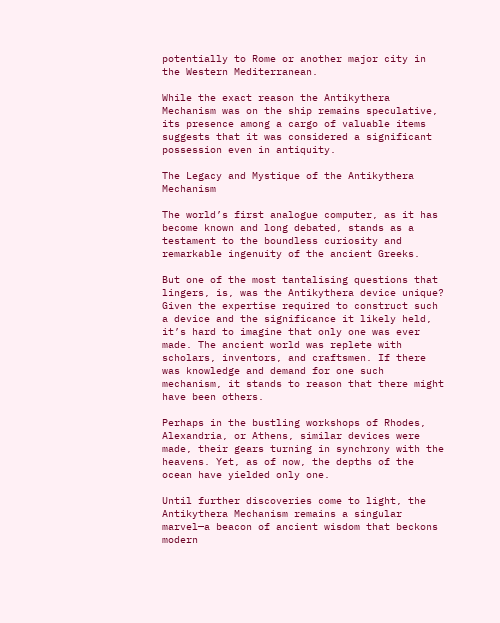potentially to Rome or another major city in the Western Mediterranean.

While the exact reason the Antikythera Mechanism was on the ship remains speculative, its presence among a cargo of valuable items suggests that it was considered a significant possession even in antiquity.

The Legacy and Mystique of the Antikythera Mechanism

The world’s first analogue computer, as it has become known and long debated, stands as a testament to the boundless curiosity and remarkable ingenuity of the ancient Greeks.

But one of the most tantalising questions that lingers, is, was the Antikythera device unique? Given the expertise required to construct such a device and the significance it likely held, it’s hard to imagine that only one was ever made. The ancient world was replete with scholars, inventors, and craftsmen. If there was knowledge and demand for one such mechanism, it stands to reason that there might have been others.

Perhaps in the bustling workshops of Rhodes, Alexandria, or Athens, similar devices were made, their gears turning in synchrony with the heavens. Yet, as of now, the depths of the ocean have yielded only one.

Until further discoveries come to light, the Antikythera Mechanism remains a singular marvel—a beacon of ancient wisdom that beckons modern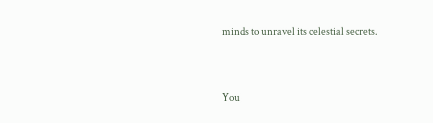minds to unravel its celestial secrets.


You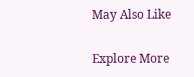May Also Like

Explore More